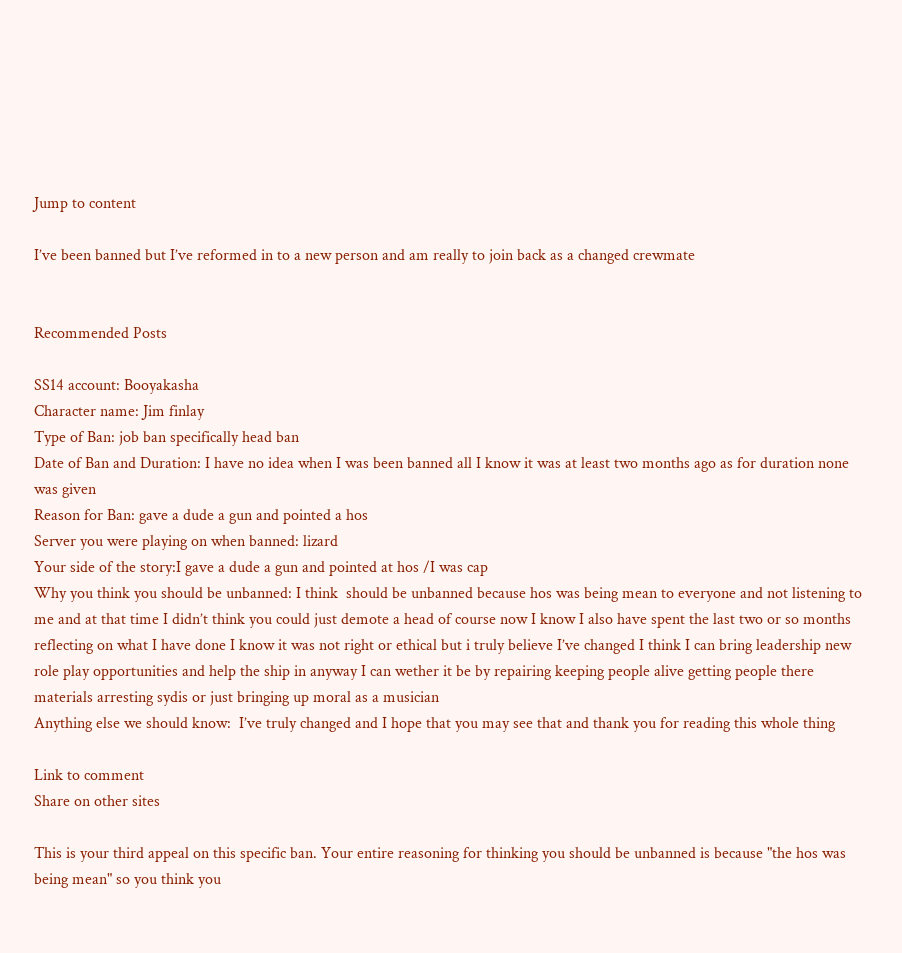Jump to content

I’ve been banned but I’ve reformed in to a new person and am really to join back as a changed crewmate


Recommended Posts

SS14 account: Booyakasha
Character name: Jim finlay
Type of Ban: job ban specifically head ban
Date of Ban and Duration: I have no idea when I was been banned all I know it was at least two months ago as for duration none was given
Reason for Ban: gave a dude a gun and pointed a hos
Server you were playing on when banned: lizard
Your side of the story:I gave a dude a gun and pointed at hos /I was cap
Why you think you should be unbanned: I think  should be unbanned because hos was being mean to everyone and not listening to me and at that time I didn’t think you could just demote a head of course now I know I also have spent the last two or so months reflecting on what I have done I know it was not right or ethical but i truly believe I’ve changed I think I can bring leadership new role play opportunities and help the ship in anyway I can wether it be by repairing keeping people alive getting people there materials arresting sydis or just bringing up moral as a musician
Anything else we should know:  I’ve truly changed and I hope that you may see that and thank you for reading this whole thing

Link to comment
Share on other sites

This is your third appeal on this specific ban. Your entire reasoning for thinking you should be unbanned is because "the hos was being mean" so you think you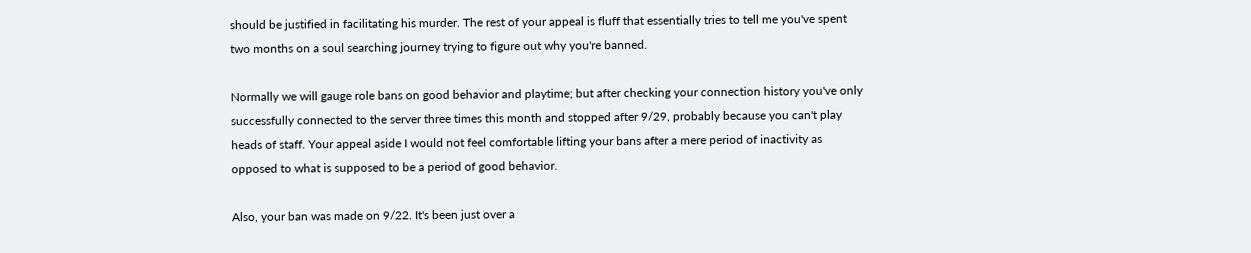should be justified in facilitating his murder. The rest of your appeal is fluff that essentially tries to tell me you've spent two months on a soul searching journey trying to figure out why you're banned.

Normally we will gauge role bans on good behavior and playtime; but after checking your connection history you've only successfully connected to the server three times this month and stopped after 9/29, probably because you can't play heads of staff. Your appeal aside I would not feel comfortable lifting your bans after a mere period of inactivity as opposed to what is supposed to be a period of good behavior.

Also, your ban was made on 9/22. It's been just over a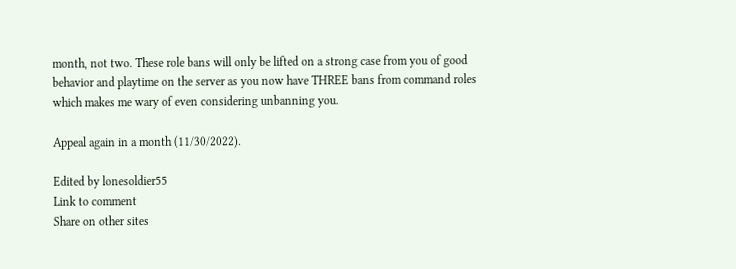month, not two. These role bans will only be lifted on a strong case from you of good behavior and playtime on the server as you now have THREE bans from command roles which makes me wary of even considering unbanning you.

Appeal again in a month (11/30/2022).

Edited by lonesoldier55
Link to comment
Share on other sites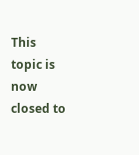This topic is now closed to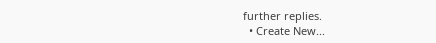further replies.
  • Create New...